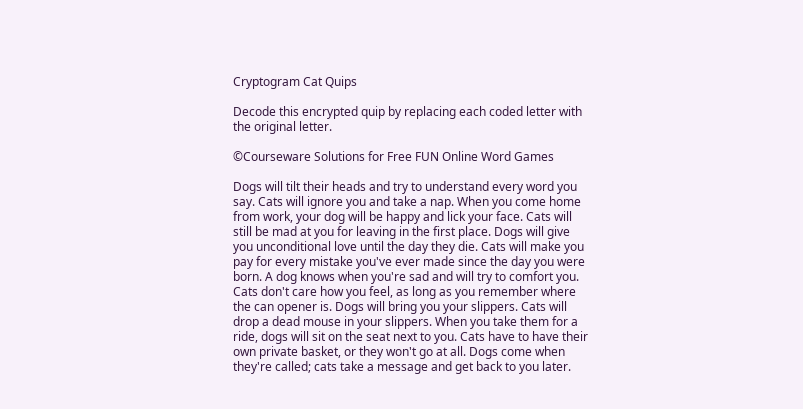Cryptogram Cat Quips

Decode this encrypted quip by replacing each coded letter with the original letter.

©Courseware Solutions for Free FUN Online Word Games

Dogs will tilt their heads and try to understand every word you say. Cats will ignore you and take a nap. When you come home from work, your dog will be happy and lick your face. Cats will still be mad at you for leaving in the first place. Dogs will give you unconditional love until the day they die. Cats will make you pay for every mistake you've ever made since the day you were born. A dog knows when you're sad and will try to comfort you. Cats don't care how you feel, as long as you remember where the can opener is. Dogs will bring you your slippers. Cats will drop a dead mouse in your slippers. When you take them for a ride, dogs will sit on the seat next to you. Cats have to have their own private basket, or they won't go at all. Dogs come when they're called; cats take a message and get back to you later.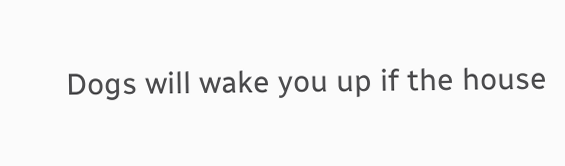Dogs will wake you up if the house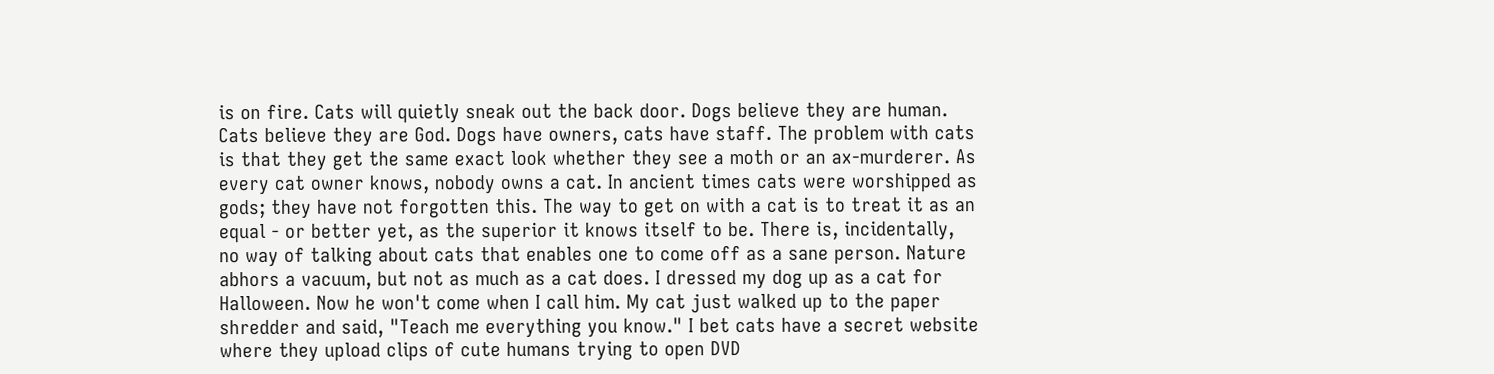is on fire. Cats will quietly sneak out the back door. Dogs believe they are human. Cats believe they are God. Dogs have owners, cats have staff. The problem with cats is that they get the same exact look whether they see a moth or an ax-murderer. As every cat owner knows, nobody owns a cat. In ancient times cats were worshipped as gods; they have not forgotten this. The way to get on with a cat is to treat it as an equal - or better yet, as the superior it knows itself to be. There is, incidentally, no way of talking about cats that enables one to come off as a sane person. Nature abhors a vacuum, but not as much as a cat does. I dressed my dog up as a cat for Halloween. Now he won't come when I call him. My cat just walked up to the paper shredder and said, "Teach me everything you know." I bet cats have a secret website where they upload clips of cute humans trying to open DVD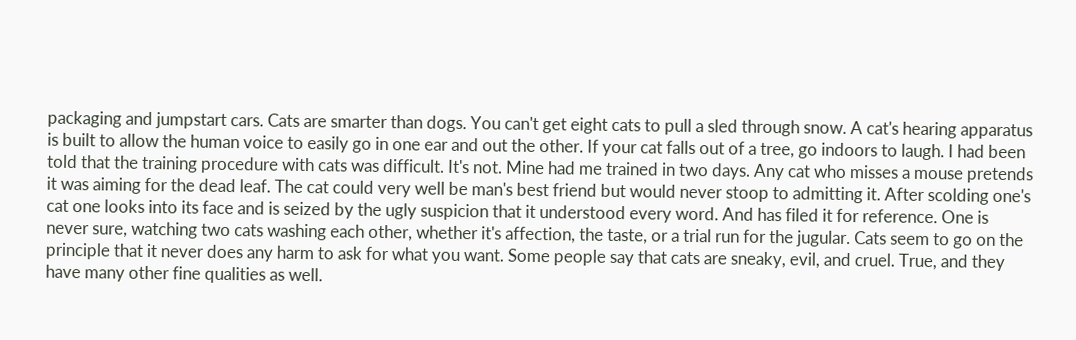packaging and jumpstart cars. Cats are smarter than dogs. You can't get eight cats to pull a sled through snow. A cat's hearing apparatus is built to allow the human voice to easily go in one ear and out the other. If your cat falls out of a tree, go indoors to laugh. I had been told that the training procedure with cats was difficult. It's not. Mine had me trained in two days. Any cat who misses a mouse pretends it was aiming for the dead leaf. The cat could very well be man's best friend but would never stoop to admitting it. After scolding one's cat one looks into its face and is seized by the ugly suspicion that it understood every word. And has filed it for reference. One is never sure, watching two cats washing each other, whether it's affection, the taste, or a trial run for the jugular. Cats seem to go on the principle that it never does any harm to ask for what you want. Some people say that cats are sneaky, evil, and cruel. True, and they have many other fine qualities as well.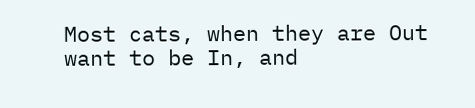Most cats, when they are Out want to be In, and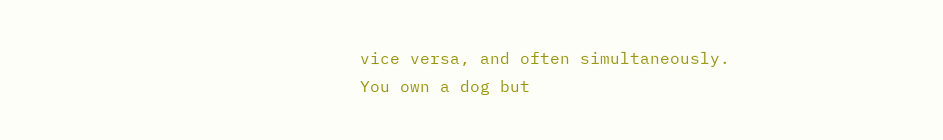vice versa, and often simultaneously. You own a dog but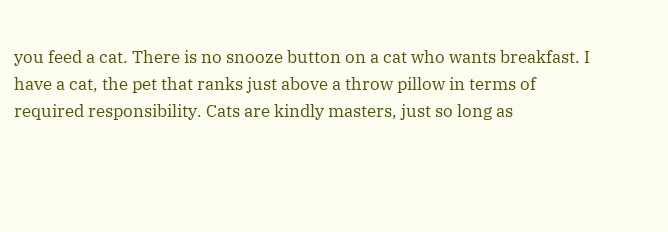you feed a cat. There is no snooze button on a cat who wants breakfast. I have a cat, the pet that ranks just above a throw pillow in terms of required responsibility. Cats are kindly masters, just so long as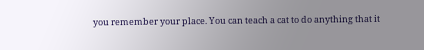you remember your place. You can teach a cat to do anything that it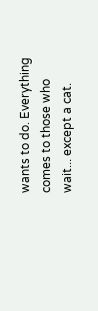wants to do. Everything comes to those who wait... except a cat.